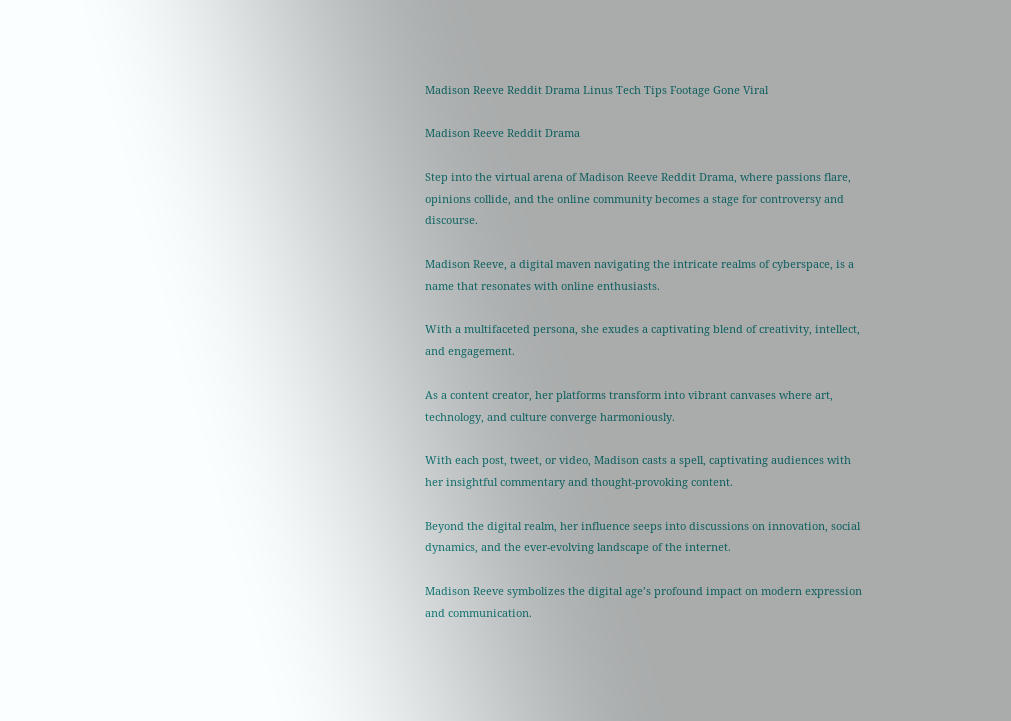Madison Reeve Reddit Drama Linus Tech Tips Footage Gone Viral

Madison Reeve Reddit Drama

Step into the virtual arena of Madison Reeve Reddit Drama, where passions flare, opinions collide, and the online community becomes a stage for controversy and discourse.

Madison Reeve, a digital maven navigating the intricate realms of cyberspace, is a name that resonates with online enthusiasts.

With a multifaceted persona, she exudes a captivating blend of creativity, intellect, and engagement.

As a content creator, her platforms transform into vibrant canvases where art, technology, and culture converge harmoniously.

With each post, tweet, or video, Madison casts a spell, captivating audiences with her insightful commentary and thought-provoking content.

Beyond the digital realm, her influence seeps into discussions on innovation, social dynamics, and the ever-evolving landscape of the internet.

Madison Reeve symbolizes the digital age’s profound impact on modern expression and communication.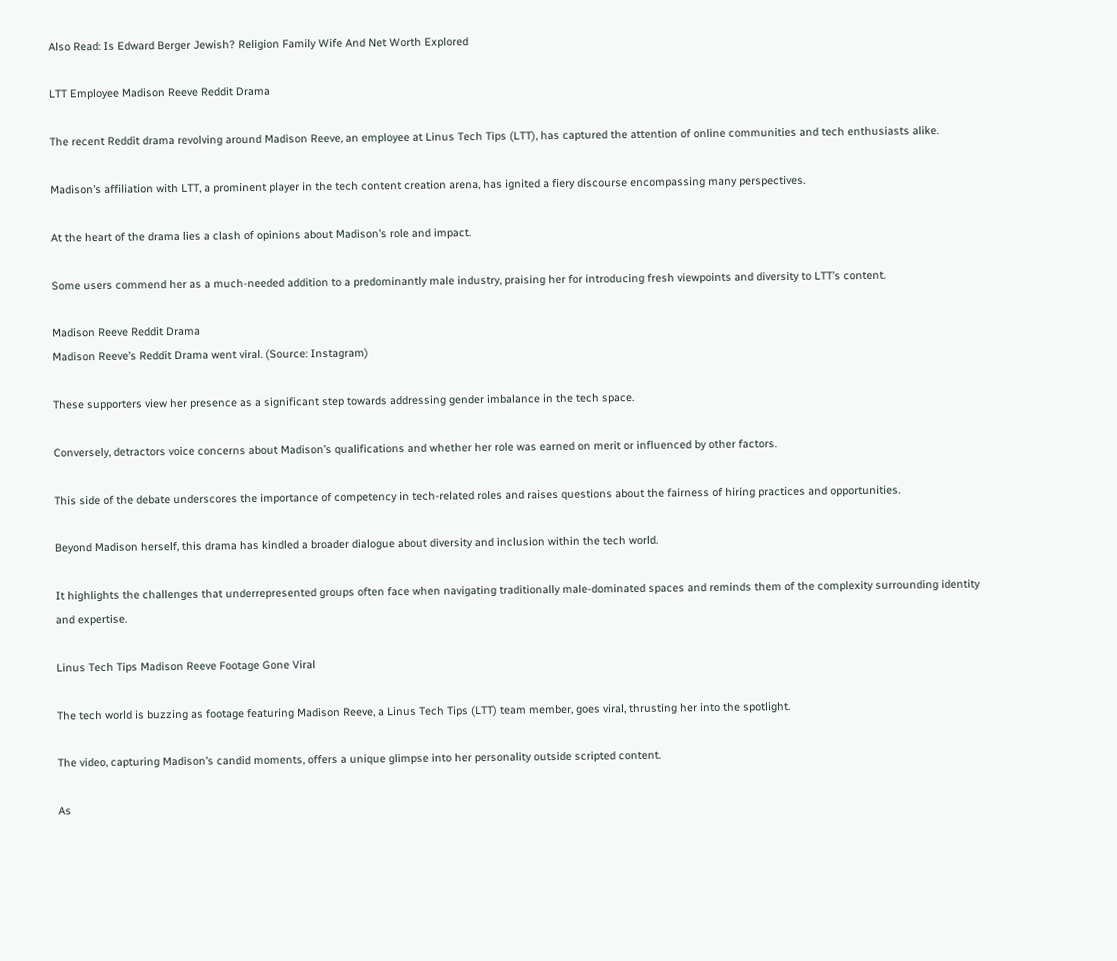Also Read: Is Edward Berger Jewish? Religion Family Wife And Net Worth Explored

LTT Employee Madison Reeve Reddit Drama

The recent Reddit drama revolving around Madison Reeve, an employee at Linus Tech Tips (LTT), has captured the attention of online communities and tech enthusiasts alike.

Madison’s affiliation with LTT, a prominent player in the tech content creation arena, has ignited a fiery discourse encompassing many perspectives.

At the heart of the drama lies a clash of opinions about Madison’s role and impact.

Some users commend her as a much-needed addition to a predominantly male industry, praising her for introducing fresh viewpoints and diversity to LTT’s content.

Madison Reeve Reddit Drama
Madison Reeve’s Reddit Drama went viral. (Source: Instagram)

These supporters view her presence as a significant step towards addressing gender imbalance in the tech space.

Conversely, detractors voice concerns about Madison’s qualifications and whether her role was earned on merit or influenced by other factors.

This side of the debate underscores the importance of competency in tech-related roles and raises questions about the fairness of hiring practices and opportunities.

Beyond Madison herself, this drama has kindled a broader dialogue about diversity and inclusion within the tech world.

It highlights the challenges that underrepresented groups often face when navigating traditionally male-dominated spaces and reminds them of the complexity surrounding identity and expertise.

Linus Tech Tips Madison Reeve Footage Gone Viral

The tech world is buzzing as footage featuring Madison Reeve, a Linus Tech Tips (LTT) team member, goes viral, thrusting her into the spotlight.

The video, capturing Madison’s candid moments, offers a unique glimpse into her personality outside scripted content.

As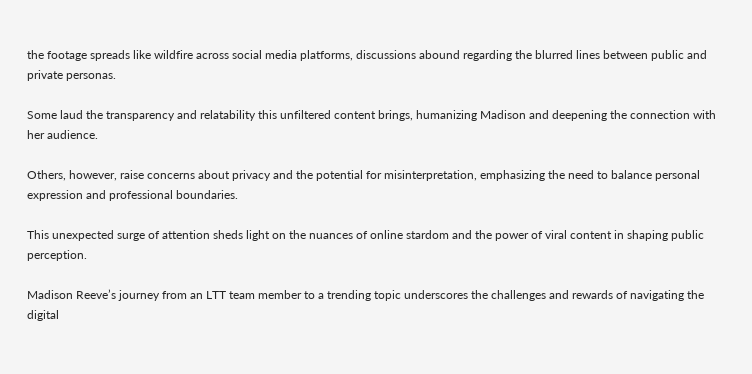the footage spreads like wildfire across social media platforms, discussions abound regarding the blurred lines between public and private personas.

Some laud the transparency and relatability this unfiltered content brings, humanizing Madison and deepening the connection with her audience.

Others, however, raise concerns about privacy and the potential for misinterpretation, emphasizing the need to balance personal expression and professional boundaries.

This unexpected surge of attention sheds light on the nuances of online stardom and the power of viral content in shaping public perception.

Madison Reeve’s journey from an LTT team member to a trending topic underscores the challenges and rewards of navigating the digital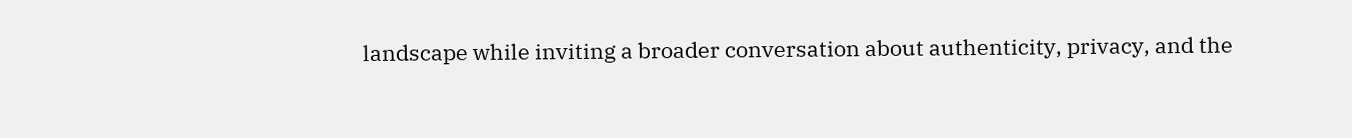landscape while inviting a broader conversation about authenticity, privacy, and the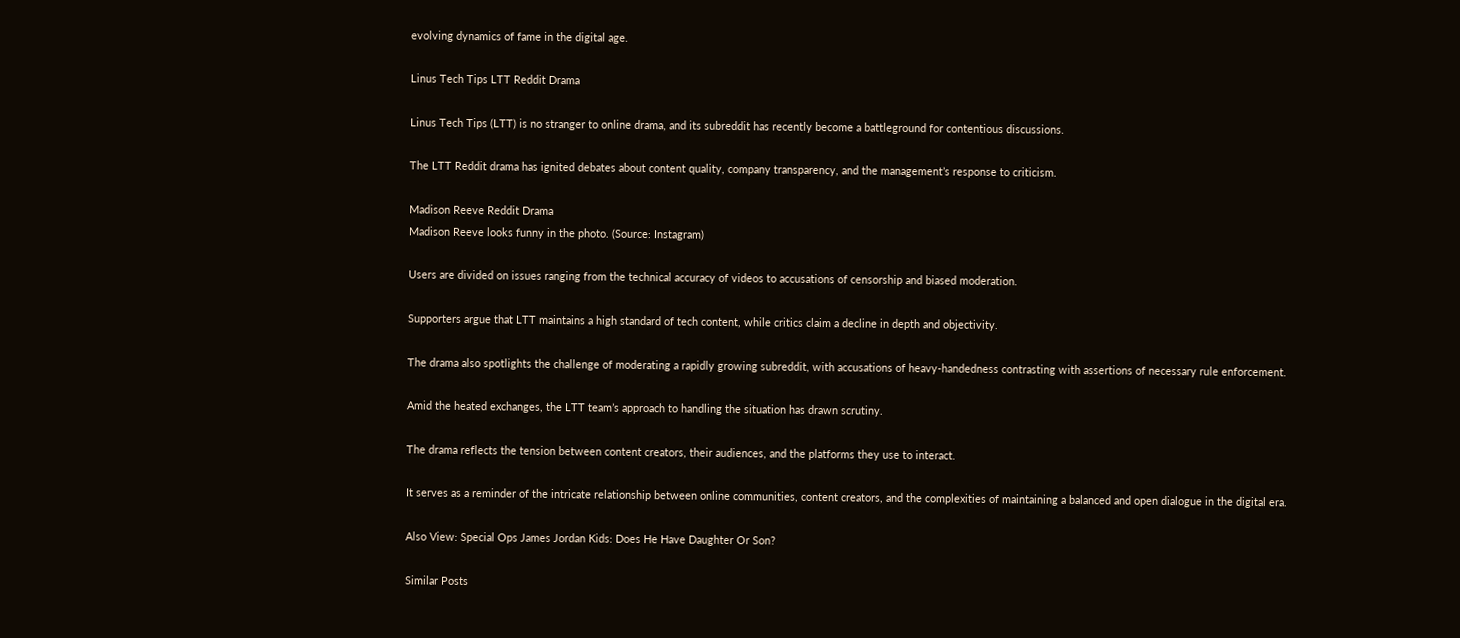evolving dynamics of fame in the digital age.

Linus Tech Tips LTT Reddit Drama

Linus Tech Tips (LTT) is no stranger to online drama, and its subreddit has recently become a battleground for contentious discussions.

The LTT Reddit drama has ignited debates about content quality, company transparency, and the management’s response to criticism.

Madison Reeve Reddit Drama
Madison Reeve looks funny in the photo. (Source: Instagram)

Users are divided on issues ranging from the technical accuracy of videos to accusations of censorship and biased moderation.

Supporters argue that LTT maintains a high standard of tech content, while critics claim a decline in depth and objectivity.

The drama also spotlights the challenge of moderating a rapidly growing subreddit, with accusations of heavy-handedness contrasting with assertions of necessary rule enforcement.

Amid the heated exchanges, the LTT team’s approach to handling the situation has drawn scrutiny.

The drama reflects the tension between content creators, their audiences, and the platforms they use to interact.

It serves as a reminder of the intricate relationship between online communities, content creators, and the complexities of maintaining a balanced and open dialogue in the digital era.

Also View: Special Ops James Jordan Kids: Does He Have Daughter Or Son?

Similar Posts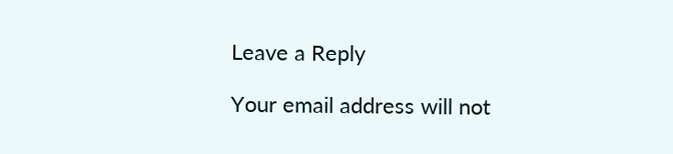Leave a Reply

Your email address will not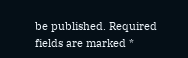be published. Required fields are marked *